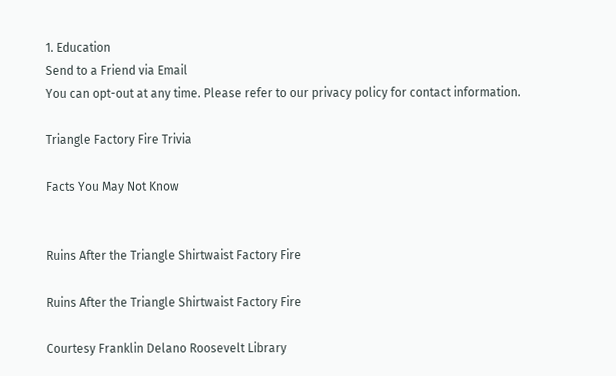1. Education
Send to a Friend via Email
You can opt-out at any time. Please refer to our privacy policy for contact information.

Triangle Factory Fire Trivia

Facts You May Not Know


Ruins After the Triangle Shirtwaist Factory Fire

Ruins After the Triangle Shirtwaist Factory Fire

Courtesy Franklin Delano Roosevelt Library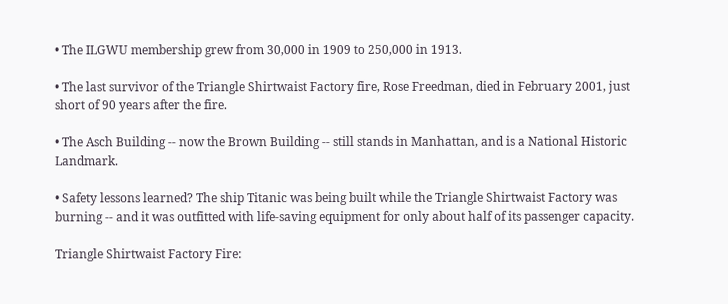• The ILGWU membership grew from 30,000 in 1909 to 250,000 in 1913.

• The last survivor of the Triangle Shirtwaist Factory fire, Rose Freedman, died in February 2001, just short of 90 years after the fire.

• The Asch Building -- now the Brown Building -- still stands in Manhattan, and is a National Historic Landmark.

• Safety lessons learned? The ship Titanic was being built while the Triangle Shirtwaist Factory was burning -- and it was outfitted with life-saving equipment for only about half of its passenger capacity.

Triangle Shirtwaist Factory Fire: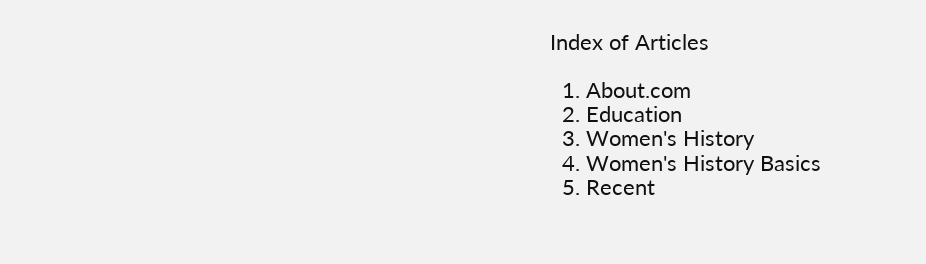Index of Articles

  1. About.com
  2. Education
  3. Women's History
  4. Women's History Basics
  5. Recent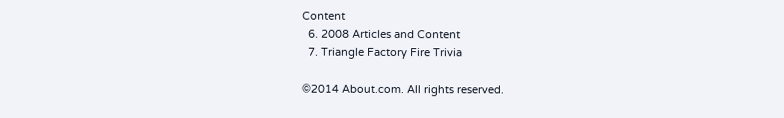Content
  6. 2008 Articles and Content
  7. Triangle Factory Fire Trivia

©2014 About.com. All rights reserved.